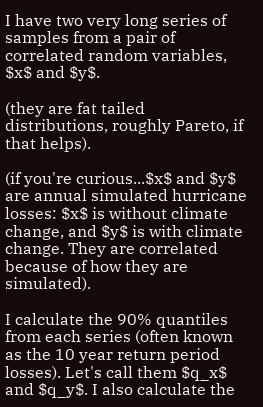I have two very long series of samples from a pair of correlated random variables, $x$ and $y$.

(they are fat tailed distributions, roughly Pareto, if that helps).

(if you're curious...$x$ and $y$ are annual simulated hurricane losses: $x$ is without climate change, and $y$ is with climate change. They are correlated because of how they are simulated).

I calculate the 90% quantiles from each series (often known as the 10 year return period losses). Let's call them $q_x$ and $q_y$. I also calculate the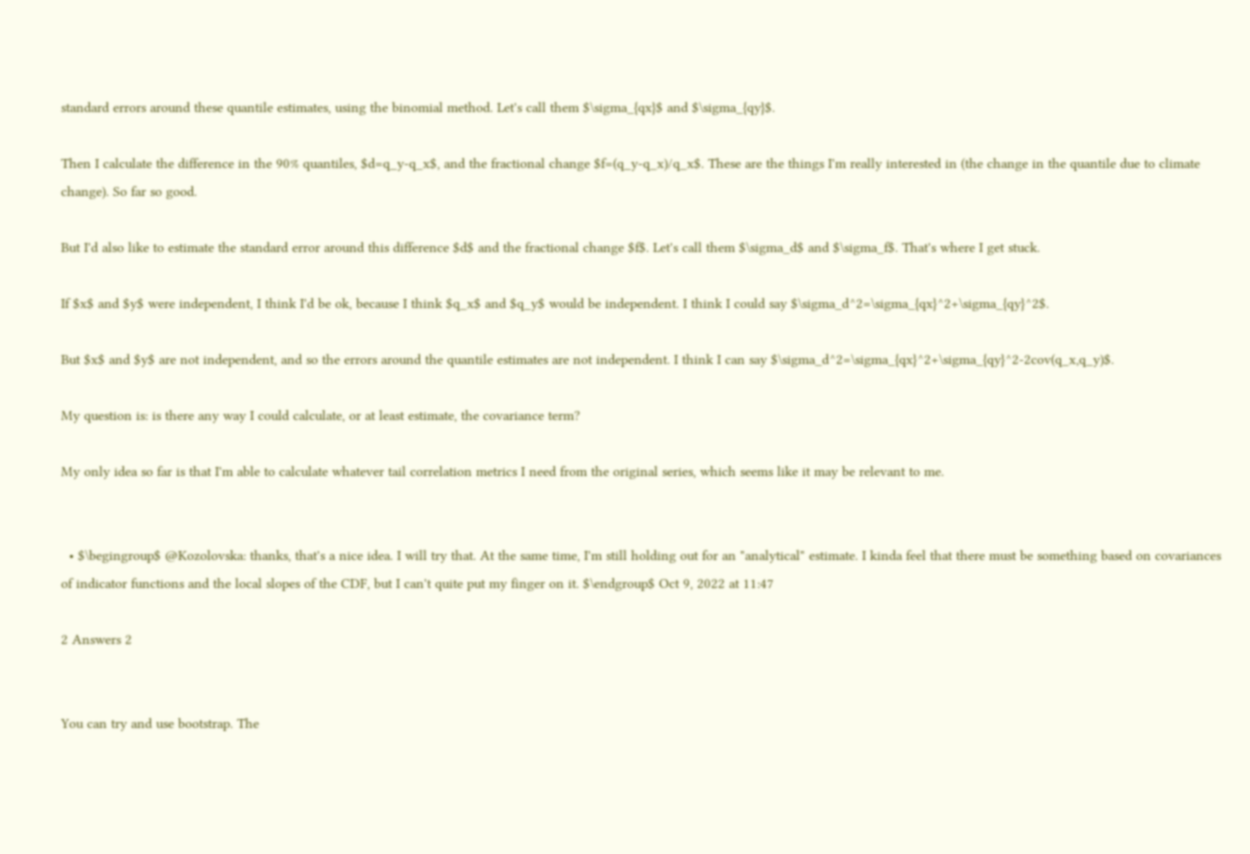standard errors around these quantile estimates, using the binomial method. Let's call them $\sigma_{qx}$ and $\sigma_{qy}$.

Then I calculate the difference in the 90% quantiles, $d=q_y-q_x$, and the fractional change $f=(q_y-q_x)/q_x$. These are the things I'm really interested in (the change in the quantile due to climate change). So far so good.

But I'd also like to estimate the standard error around this difference $d$ and the fractional change $f$. Let's call them $\sigma_d$ and $\sigma_f$. That's where I get stuck.

If $x$ and $y$ were independent, I think I'd be ok, because I think $q_x$ and $q_y$ would be independent. I think I could say $\sigma_d^2=\sigma_{qx}^2+\sigma_{qy}^2$.

But $x$ and $y$ are not independent, and so the errors around the quantile estimates are not independent. I think I can say $\sigma_d^2=\sigma_{qx}^2+\sigma_{qy}^2-2cov(q_x,q_y)$.

My question is: is there any way I could calculate, or at least estimate, the covariance term?

My only idea so far is that I'm able to calculate whatever tail correlation metrics I need from the original series, which seems like it may be relevant to me.


  • $\begingroup$ @Kozolovska: thanks, that's a nice idea. I will try that. At the same time, I'm still holding out for an "analytical" estimate. I kinda feel that there must be something based on covariances of indicator functions and the local slopes of the CDF, but I can't quite put my finger on it. $\endgroup$ Oct 9, 2022 at 11:47

2 Answers 2


You can try and use bootstrap. The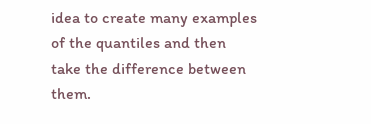idea to create many examples of the quantiles and then take the difference between them.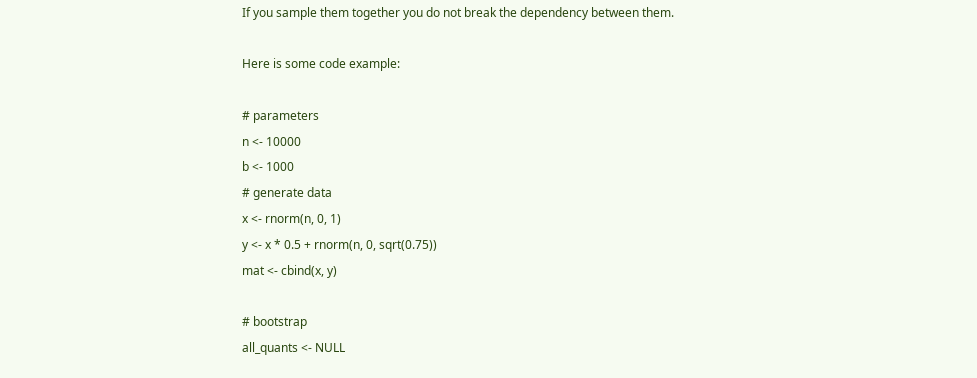If you sample them together you do not break the dependency between them.

Here is some code example:

# parameters
n <- 10000
b <- 1000
# generate data
x <- rnorm(n, 0, 1)
y <- x * 0.5 + rnorm(n, 0, sqrt(0.75))
mat <- cbind(x, y)

# bootstrap
all_quants <- NULL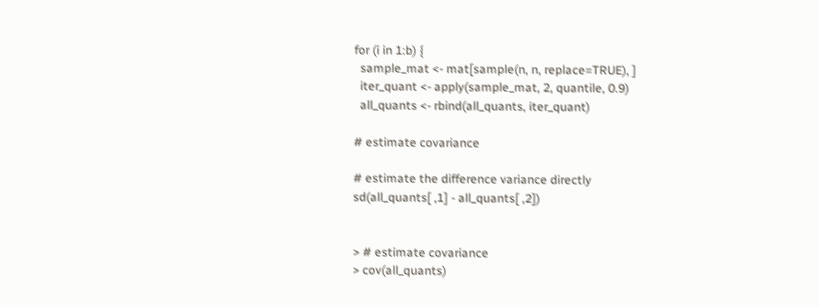for (i in 1:b) {
  sample_mat <- mat[sample(n, n, replace=TRUE), ]
  iter_quant <- apply(sample_mat, 2, quantile, 0.9)
  all_quants <- rbind(all_quants, iter_quant)

# estimate covariance

# estimate the difference variance directly
sd(all_quants[ ,1] - all_quants[ ,2])


> # estimate covariance
> cov(all_quants)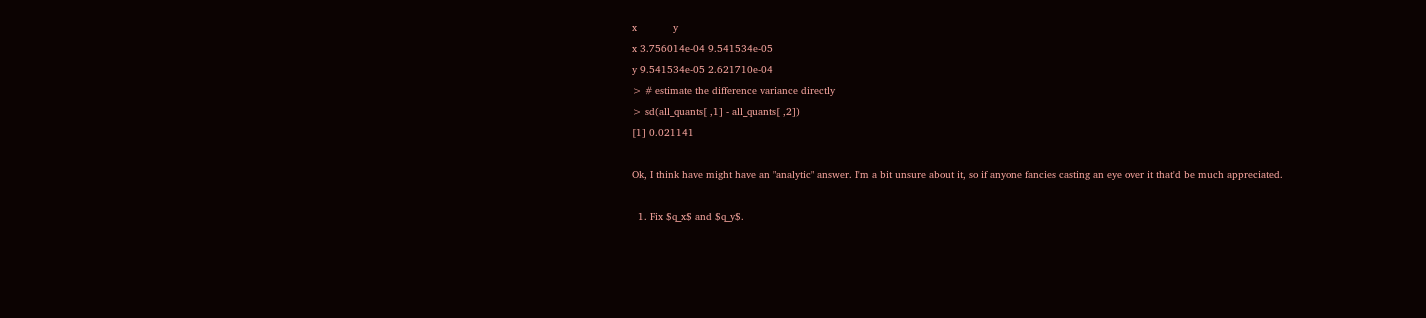x            y
x 3.756014e-04 9.541534e-05
y 9.541534e-05 2.621710e-04
> # estimate the difference variance directly
> sd(all_quants[ ,1] - all_quants[ ,2])
[1] 0.021141

Ok, I think have might have an "analytic" answer. I'm a bit unsure about it, so if anyone fancies casting an eye over it that'd be much appreciated.

  1. Fix $q_x$ and $q_y$.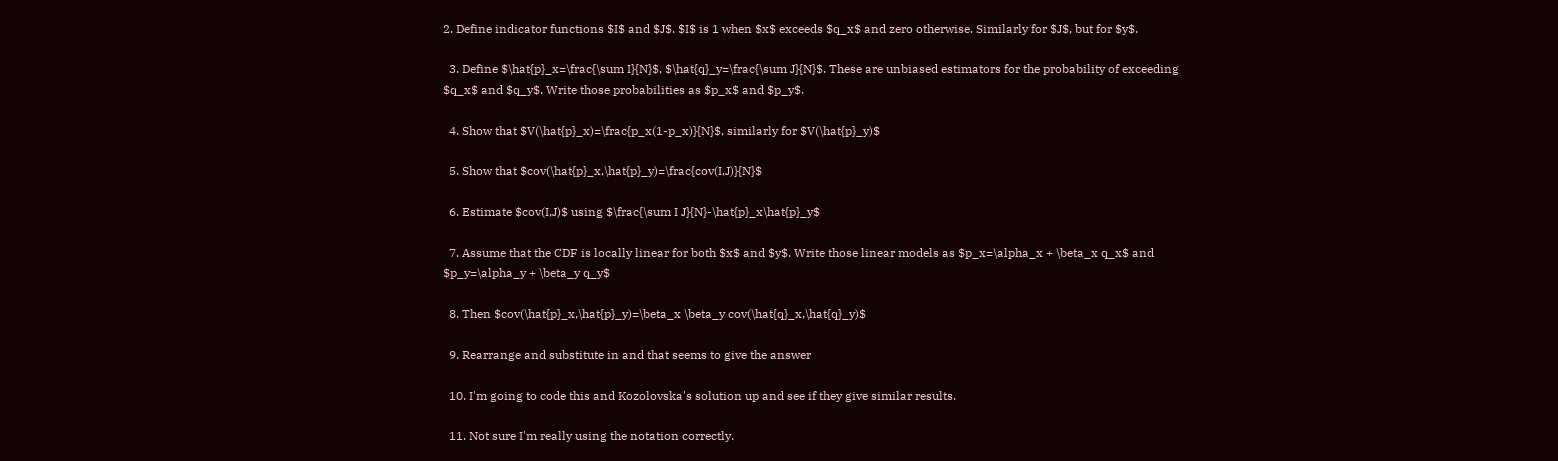2. Define indicator functions $I$ and $J$. $I$ is 1 when $x$ exceeds $q_x$ and zero otherwise. Similarly for $J$, but for $y$.

  3. Define $\hat{p}_x=\frac{\sum I}{N}$, $\hat{q}_y=\frac{\sum J}{N}$. These are unbiased estimators for the probability of exceeding $q_x$ and $q_y$. Write those probabilities as $p_x$ and $p_y$.

  4. Show that $V(\hat{p}_x)=\frac{p_x(1-p_x)}{N}$, similarly for $V(\hat{p}_y)$

  5. Show that $cov(\hat{p}_x,\hat{p}_y)=\frac{cov(I,J)}{N}$

  6. Estimate $cov(I,J)$ using $\frac{\sum I J}{N}-\hat{p}_x\hat{p}_y$

  7. Assume that the CDF is locally linear for both $x$ and $y$. Write those linear models as $p_x=\alpha_x + \beta_x q_x$ and $p_y=\alpha_y + \beta_y q_y$

  8. Then $cov(\hat{p}_x,\hat{p}_y)=\beta_x \beta_y cov(\hat{q}_x,\hat{q}_y)$

  9. Rearrange and substitute in and that seems to give the answer

  10. I'm going to code this and Kozolovska's solution up and see if they give similar results.

  11. Not sure I'm really using the notation correctly.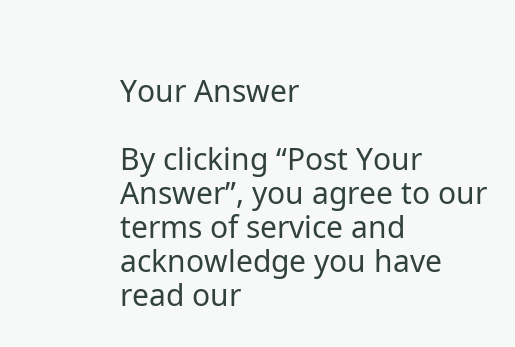Your Answer

By clicking “Post Your Answer”, you agree to our terms of service and acknowledge you have read our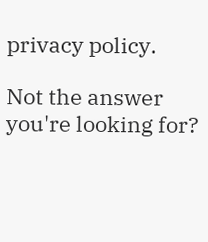privacy policy.

Not the answer you're looking for?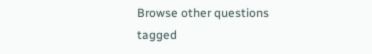Browse other questions tagged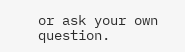or ask your own question.